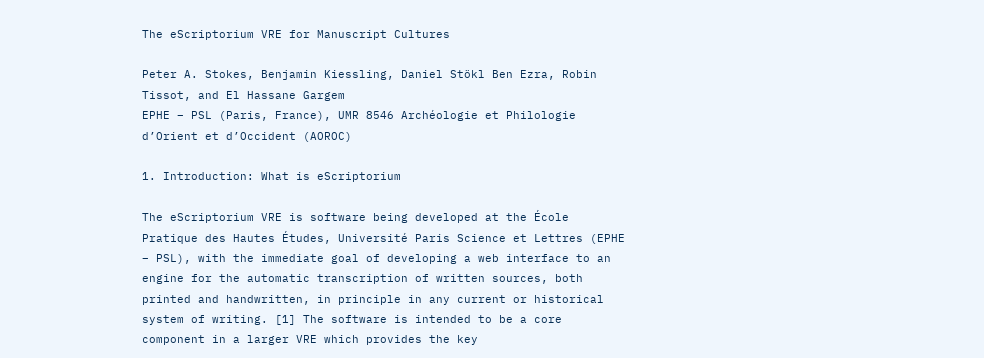The eScriptorium VRE for Manuscript Cultures

Peter A. Stokes, Benjamin Kiessling, Daniel Stökl Ben Ezra, Robin Tissot, and El Hassane Gargem
EPHE – PSL (Paris, France), UMR 8546 Archéologie et Philologie d’Orient et d’Occident (AOROC)

1. Introduction: What is eScriptorium

The eScriptorium VRE is software being developed at the École Pratique des Hautes Études, Université Paris Science et Lettres (EPHE – PSL), with the immediate goal of developing a web interface to an engine for the automatic transcription of written sources, both printed and handwritten, in principle in any current or historical system of writing. [1] The software is intended to be a core component in a larger VRE which provides the key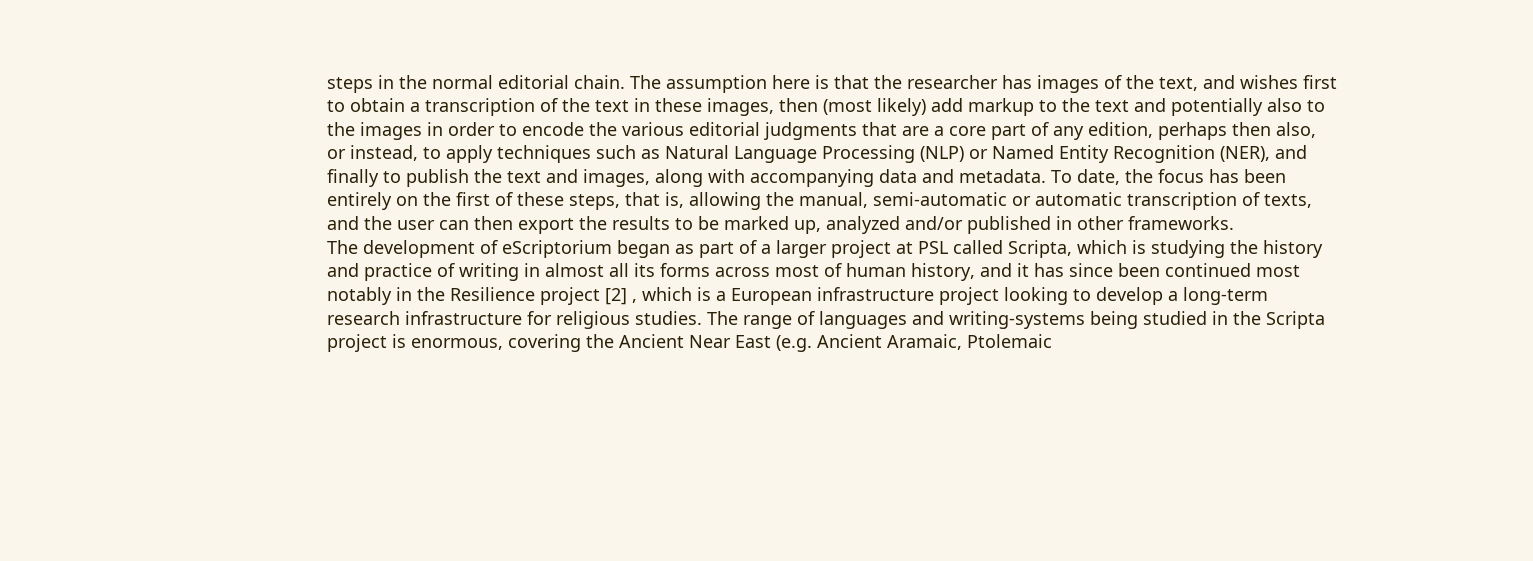steps in the normal editorial chain. The assumption here is that the researcher has images of the text, and wishes first to obtain a transcription of the text in these images, then (most likely) add markup to the text and potentially also to the images in order to encode the various editorial judgments that are a core part of any edition, perhaps then also, or instead, to apply techniques such as Natural Language Processing (NLP) or Named Entity Recognition (NER), and finally to publish the text and images, along with accompanying data and metadata. To date, the focus has been entirely on the first of these steps, that is, allowing the manual, semi-automatic or automatic transcription of texts, and the user can then export the results to be marked up, analyzed and/or published in other frameworks.
The development of eScriptorium began as part of a larger project at PSL called Scripta, which is studying the history and practice of writing in almost all its forms across most of human history, and it has since been continued most notably in the Resilience project [2] , which is a European infrastructure project looking to develop a long-term research infrastructure for religious studies. The range of languages and writing-systems being studied in the Scripta project is enormous, covering the Ancient Near East (e.g. Ancient Aramaic, Ptolemaic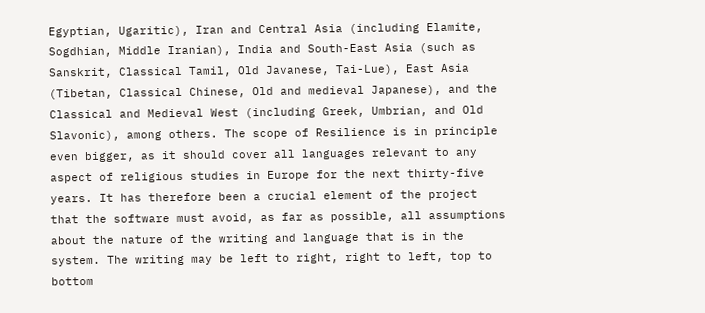Egyptian, Ugaritic), Iran and Central Asia (including Elamite, Sogdhian, Middle Iranian), India and South-East Asia (such as Sanskrit, Classical Tamil, Old Javanese, Tai-Lue), East Asia (Tibetan, Classical Chinese, Old and medieval Japanese), and the Classical and Medieval West (including Greek, Umbrian, and Old Slavonic), among others. The scope of Resilience is in principle even bigger, as it should cover all languages relevant to any aspect of religious studies in Europe for the next thirty-five years. It has therefore been a crucial element of the project that the software must avoid, as far as possible, all assumptions about the nature of the writing and language that is in the system. The writing may be left to right, right to left, top to bottom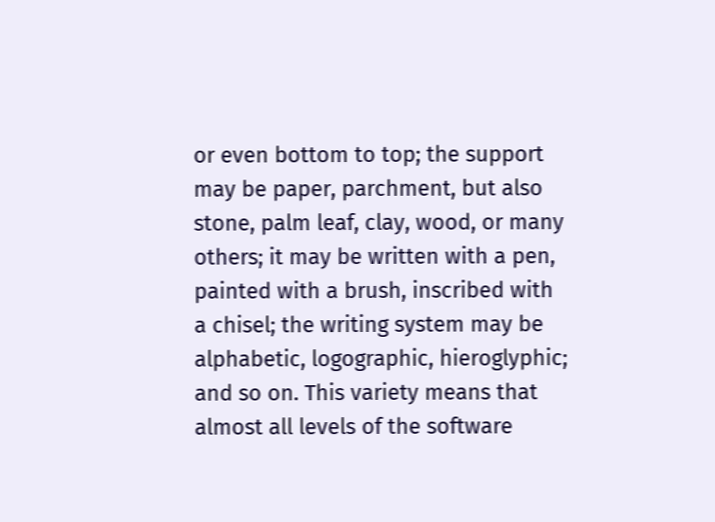or even bottom to top; the support may be paper, parchment, but also stone, palm leaf, clay, wood, or many others; it may be written with a pen, painted with a brush, inscribed with a chisel; the writing system may be alphabetic, logographic, hieroglyphic; and so on. This variety means that almost all levels of the software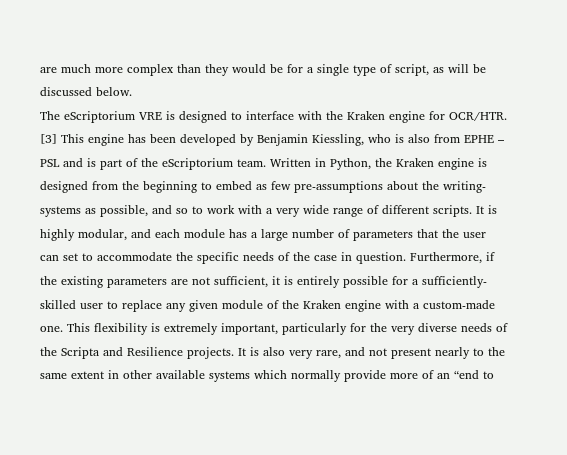are much more complex than they would be for a single type of script, as will be discussed below.
The eScriptorium VRE is designed to interface with the Kraken engine for OCR/HTR. [3] This engine has been developed by Benjamin Kiessling, who is also from EPHE – PSL and is part of the eScriptorium team. Written in Python, the Kraken engine is designed from the beginning to embed as few pre-assumptions about the writing-systems as possible, and so to work with a very wide range of different scripts. It is highly modular, and each module has a large number of parameters that the user can set to accommodate the specific needs of the case in question. Furthermore, if the existing parameters are not sufficient, it is entirely possible for a sufficiently-skilled user to replace any given module of the Kraken engine with a custom-made one. This flexibility is extremely important, particularly for the very diverse needs of the Scripta and Resilience projects. It is also very rare, and not present nearly to the same extent in other available systems which normally provide more of an “end to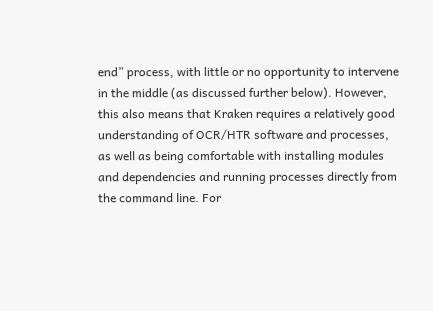end” process, with little or no opportunity to intervene in the middle (as discussed further below). However, this also means that Kraken requires a relatively good understanding of OCR/HTR software and processes, as well as being comfortable with installing modules and dependencies and running processes directly from the command line. For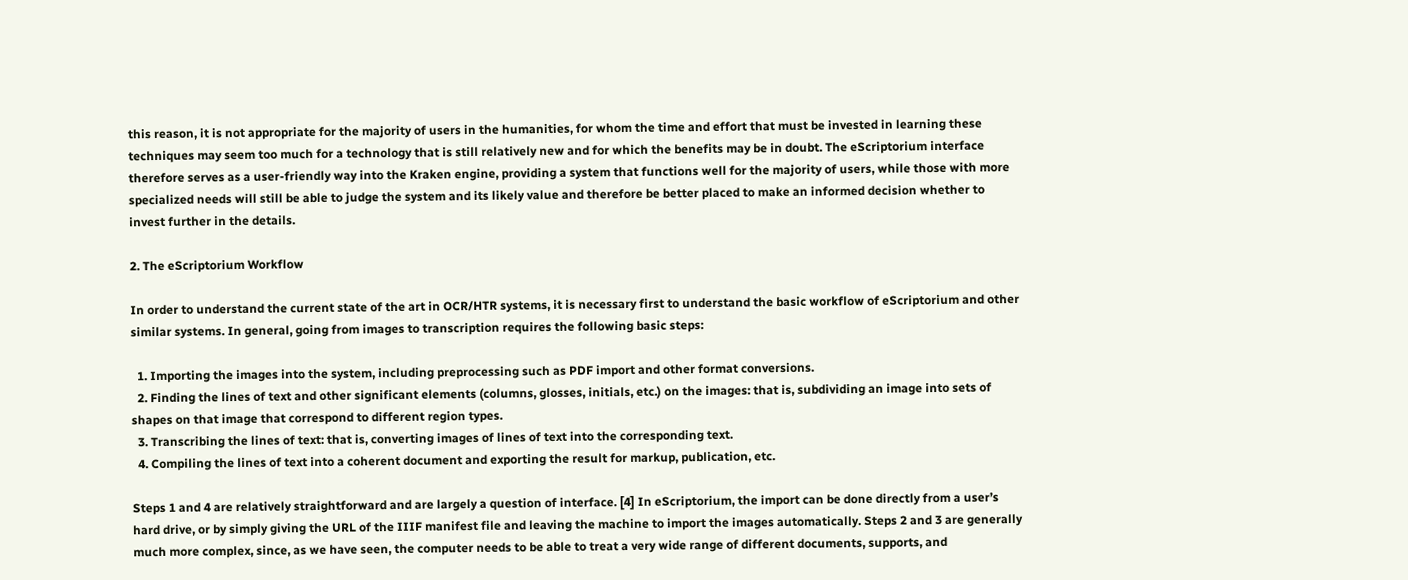this reason, it is not appropriate for the majority of users in the humanities, for whom the time and effort that must be invested in learning these techniques may seem too much for a technology that is still relatively new and for which the benefits may be in doubt. The eScriptorium interface therefore serves as a user-friendly way into the Kraken engine, providing a system that functions well for the majority of users, while those with more specialized needs will still be able to judge the system and its likely value and therefore be better placed to make an informed decision whether to invest further in the details.

2. The eScriptorium Workflow

In order to understand the current state of the art in OCR/HTR systems, it is necessary first to understand the basic workflow of eScriptorium and other similar systems. In general, going from images to transcription requires the following basic steps:

  1. Importing the images into the system, including preprocessing such as PDF import and other format conversions.
  2. Finding the lines of text and other significant elements (columns, glosses, initials, etc.) on the images: that is, subdividing an image into sets of shapes on that image that correspond to different region types.
  3. Transcribing the lines of text: that is, converting images of lines of text into the corresponding text.
  4. Compiling the lines of text into a coherent document and exporting the result for markup, publication, etc.

Steps 1 and 4 are relatively straightforward and are largely a question of interface. [4] In eScriptorium, the import can be done directly from a user’s hard drive, or by simply giving the URL of the IIIF manifest file and leaving the machine to import the images automatically. Steps 2 and 3 are generally much more complex, since, as we have seen, the computer needs to be able to treat a very wide range of different documents, supports, and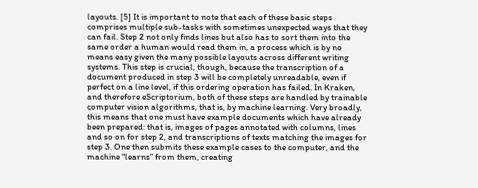layouts. [5] It is important to note that each of these basic steps comprises multiple sub-tasks with sometimes unexpected ways that they can fail. Step 2 not only finds lines but also has to sort them into the same order a human would read them in, a process which is by no means easy given the many possible layouts across different writing systems. This step is crucial, though, because the transcription of a document produced in step 3 will be completely unreadable, even if perfect on a line level, if this ordering operation has failed. In Kraken, and therefore eScriptorium, both of these steps are handled by trainable computer vision algorithms, that is, by machine learning. Very broadly, this means that one must have example documents which have already been prepared: that is, images of pages annotated with columns, lines and so on for step 2, and transcriptions of texts matching the images for step 3. One then submits these example cases to the computer, and the machine “learns” from them, creating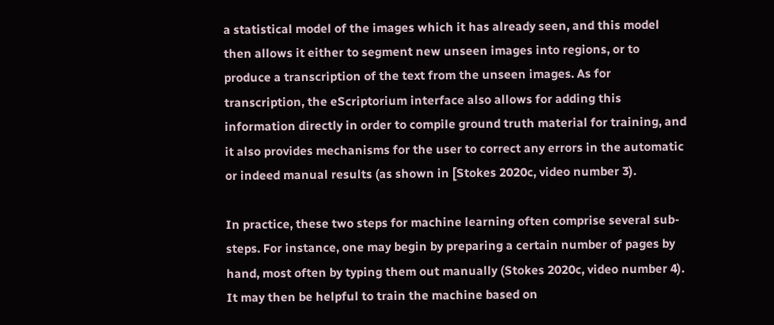a statistical model of the images which it has already seen, and this model then allows it either to segment new unseen images into regions, or to produce a transcription of the text from the unseen images. As for transcription, the eScriptorium interface also allows for adding this information directly in order to compile ground truth material for training, and it also provides mechanisms for the user to correct any errors in the automatic or indeed manual results (as shown in [Stokes 2020c, video number 3).

In practice, these two steps for machine learning often comprise several sub-steps. For instance, one may begin by preparing a certain number of pages by hand, most often by typing them out manually (Stokes 2020c, video number 4). It may then be helpful to train the machine based on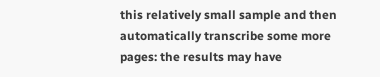this relatively small sample and then automatically transcribe some more pages: the results may have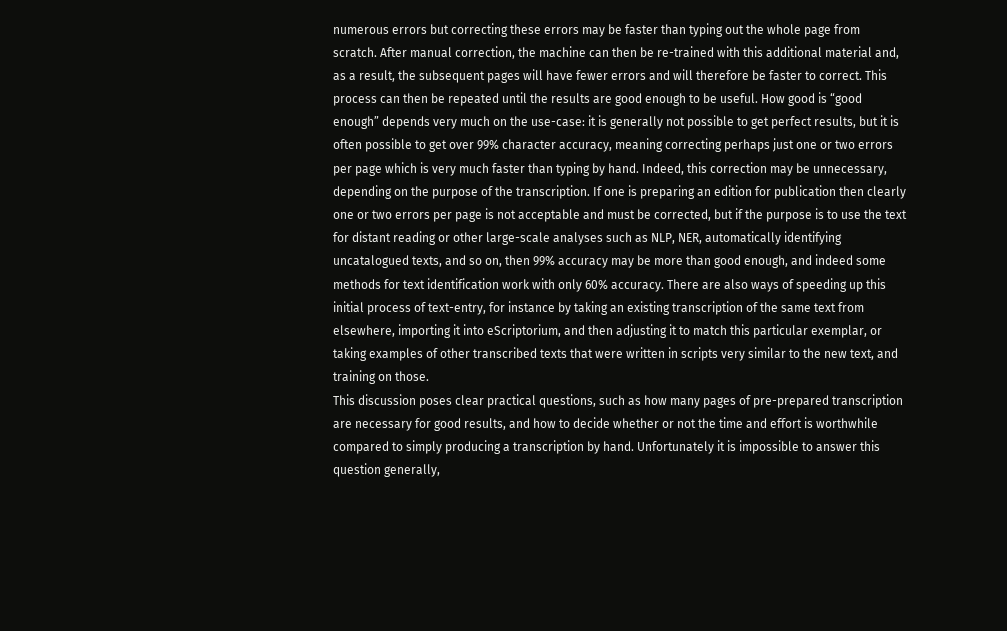numerous errors but correcting these errors may be faster than typing out the whole page from scratch. After manual correction, the machine can then be re-trained with this additional material and, as a result, the subsequent pages will have fewer errors and will therefore be faster to correct. This process can then be repeated until the results are good enough to be useful. How good is “good enough” depends very much on the use-case: it is generally not possible to get perfect results, but it is often possible to get over 99% character accuracy, meaning correcting perhaps just one or two errors per page which is very much faster than typing by hand. Indeed, this correction may be unnecessary, depending on the purpose of the transcription. If one is preparing an edition for publication then clearly one or two errors per page is not acceptable and must be corrected, but if the purpose is to use the text for distant reading or other large-scale analyses such as NLP, NER, automatically identifying uncatalogued texts, and so on, then 99% accuracy may be more than good enough, and indeed some methods for text identification work with only 60% accuracy. There are also ways of speeding up this initial process of text-entry, for instance by taking an existing transcription of the same text from elsewhere, importing it into eScriptorium, and then adjusting it to match this particular exemplar, or taking examples of other transcribed texts that were written in scripts very similar to the new text, and training on those.
This discussion poses clear practical questions, such as how many pages of pre-prepared transcription are necessary for good results, and how to decide whether or not the time and effort is worthwhile compared to simply producing a transcription by hand. Unfortunately it is impossible to answer this question generally,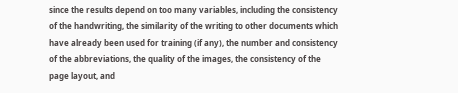since the results depend on too many variables, including the consistency of the handwriting, the similarity of the writing to other documents which have already been used for training (if any), the number and consistency of the abbreviations, the quality of the images, the consistency of the page layout, and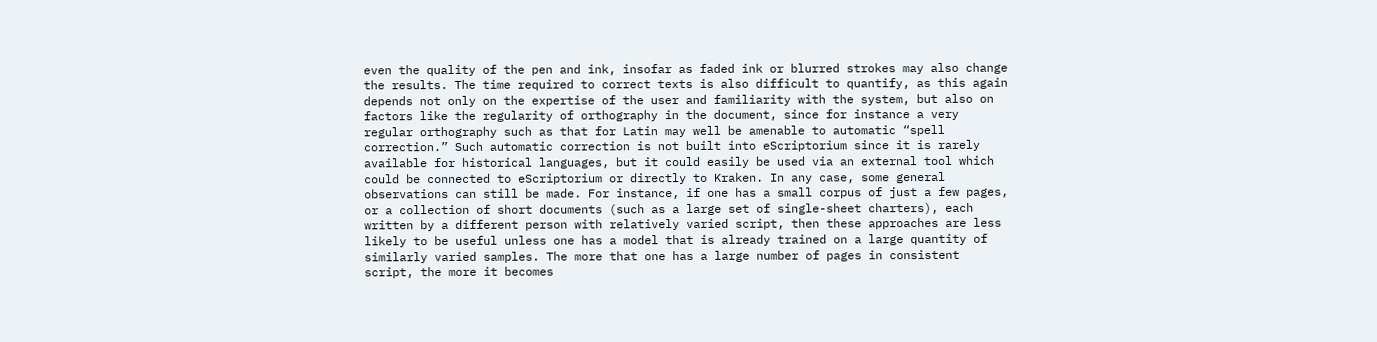even the quality of the pen and ink, insofar as faded ink or blurred strokes may also change the results. The time required to correct texts is also difficult to quantify, as this again depends not only on the expertise of the user and familiarity with the system, but also on factors like the regularity of orthography in the document, since for instance a very regular orthography such as that for Latin may well be amenable to automatic “spell correction.” Such automatic correction is not built into eScriptorium since it is rarely available for historical languages, but it could easily be used via an external tool which could be connected to eScriptorium or directly to Kraken. In any case, some general observations can still be made. For instance, if one has a small corpus of just a few pages, or a collection of short documents (such as a large set of single-sheet charters), each written by a different person with relatively varied script, then these approaches are less likely to be useful unless one has a model that is already trained on a large quantity of similarly varied samples. The more that one has a large number of pages in consistent script, the more it becomes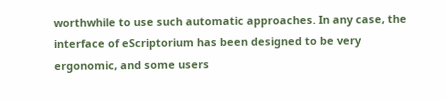worthwhile to use such automatic approaches. In any case, the interface of eScriptorium has been designed to be very ergonomic, and some users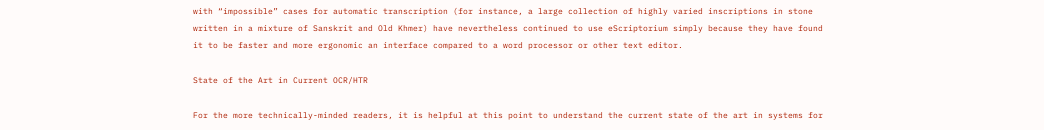with “impossible” cases for automatic transcription (for instance, a large collection of highly varied inscriptions in stone written in a mixture of Sanskrit and Old Khmer) have nevertheless continued to use eScriptorium simply because they have found it to be faster and more ergonomic an interface compared to a word processor or other text editor.

State of the Art in Current OCR/HTR

For the more technically-minded readers, it is helpful at this point to understand the current state of the art in systems for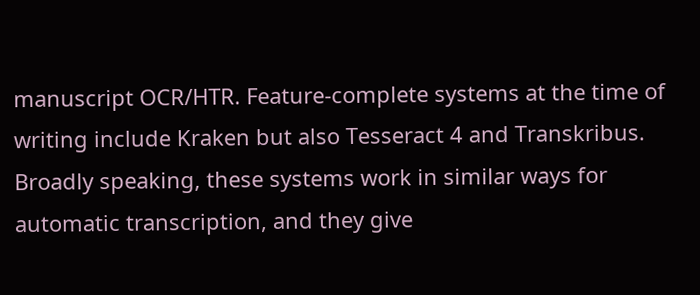manuscript OCR/HTR. Feature-complete systems at the time of writing include Kraken but also Tesseract 4 and Transkribus. Broadly speaking, these systems work in similar ways for automatic transcription, and they give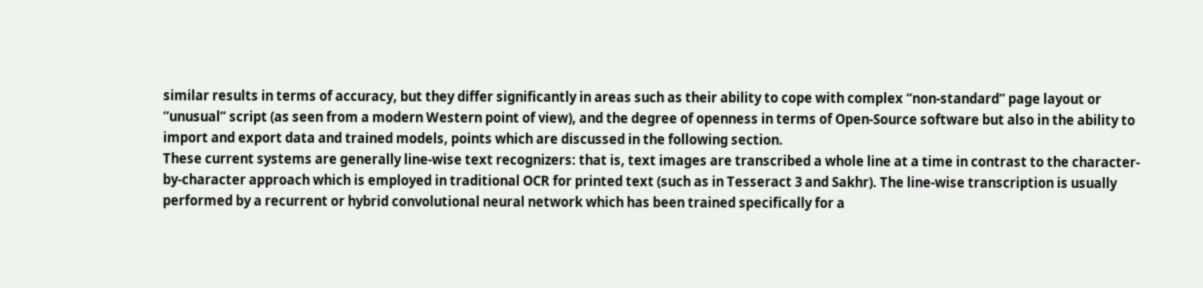similar results in terms of accuracy, but they differ significantly in areas such as their ability to cope with complex “non-standard” page layout or “unusual” script (as seen from a modern Western point of view), and the degree of openness in terms of Open-Source software but also in the ability to import and export data and trained models, points which are discussed in the following section.
These current systems are generally line-wise text recognizers: that is, text images are transcribed a whole line at a time in contrast to the character-by-character approach which is employed in traditional OCR for printed text (such as in Tesseract 3 and Sakhr). The line-wise transcription is usually performed by a recurrent or hybrid convolutional neural network which has been trained specifically for a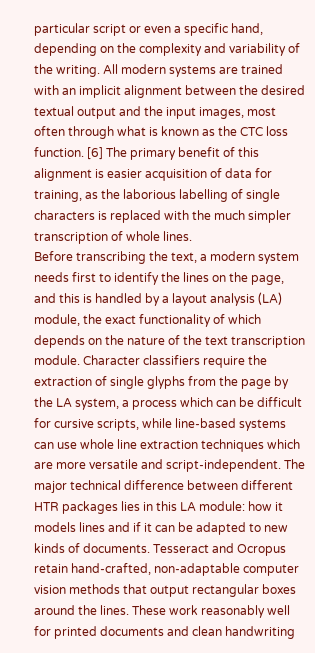particular script or even a specific hand, depending on the complexity and variability of the writing. All modern systems are trained with an implicit alignment between the desired textual output and the input images, most often through what is known as the CTC loss function. [6] The primary benefit of this alignment is easier acquisition of data for training, as the laborious labelling of single characters is replaced with the much simpler transcription of whole lines.
Before transcribing the text, a modern system needs first to identify the lines on the page, and this is handled by a layout analysis (LA) module, the exact functionality of which depends on the nature of the text transcription module. Character classifiers require the extraction of single glyphs from the page by the LA system, a process which can be difficult for cursive scripts, while line-based systems can use whole line extraction techniques which are more versatile and script-independent. The major technical difference between different HTR packages lies in this LA module: how it models lines and if it can be adapted to new kinds of documents. Tesseract and Ocropus retain hand-crafted, non-adaptable computer vision methods that output rectangular boxes around the lines. These work reasonably well for printed documents and clean handwriting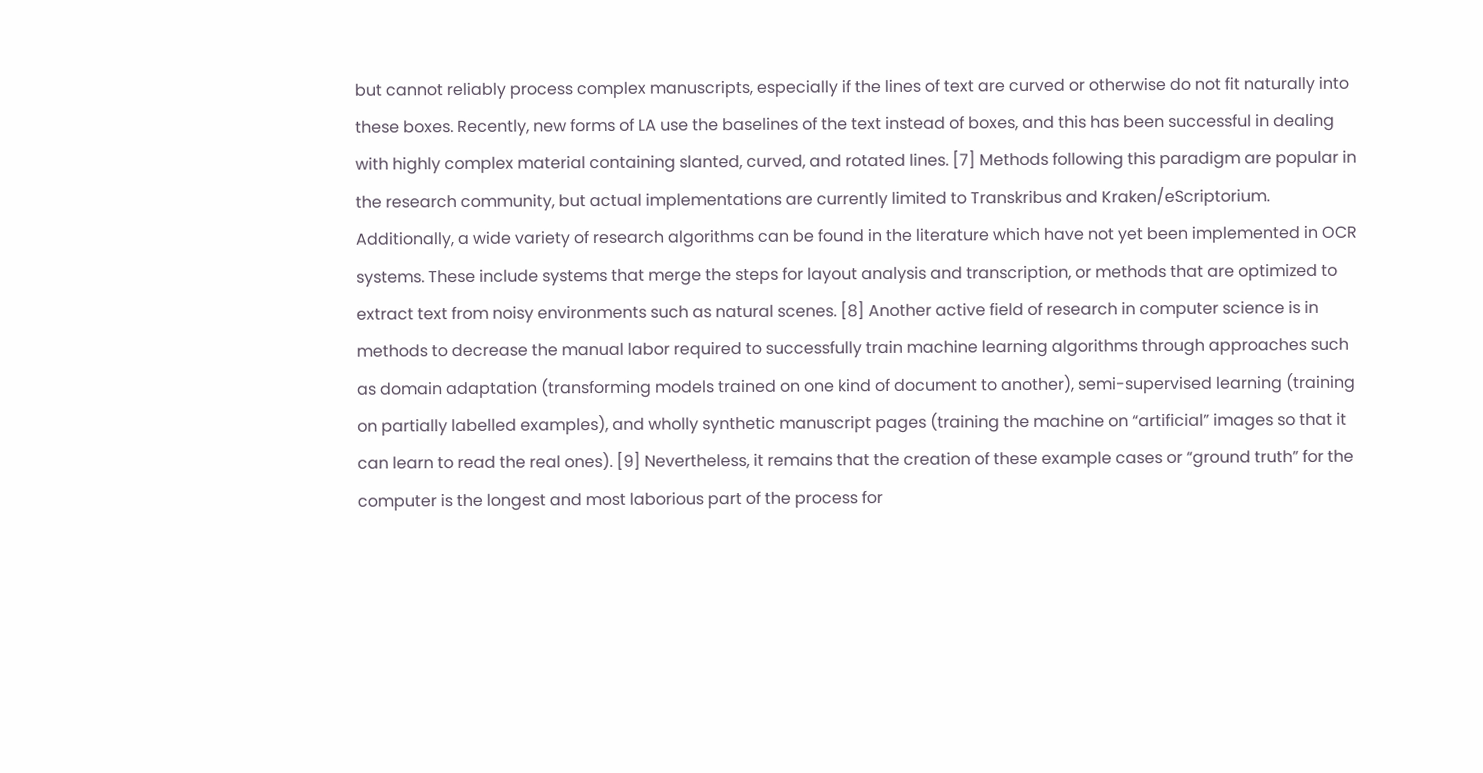but cannot reliably process complex manuscripts, especially if the lines of text are curved or otherwise do not fit naturally into these boxes. Recently, new forms of LA use the baselines of the text instead of boxes, and this has been successful in dealing with highly complex material containing slanted, curved, and rotated lines. [7] Methods following this paradigm are popular in the research community, but actual implementations are currently limited to Transkribus and Kraken/eScriptorium.
Additionally, a wide variety of research algorithms can be found in the literature which have not yet been implemented in OCR systems. These include systems that merge the steps for layout analysis and transcription, or methods that are optimized to extract text from noisy environments such as natural scenes. [8] Another active field of research in computer science is in methods to decrease the manual labor required to successfully train machine learning algorithms through approaches such as domain adaptation (transforming models trained on one kind of document to another), semi-supervised learning (training on partially labelled examples), and wholly synthetic manuscript pages (training the machine on “artificial” images so that it can learn to read the real ones). [9] Nevertheless, it remains that the creation of these example cases or “ground truth” for the computer is the longest and most laborious part of the process for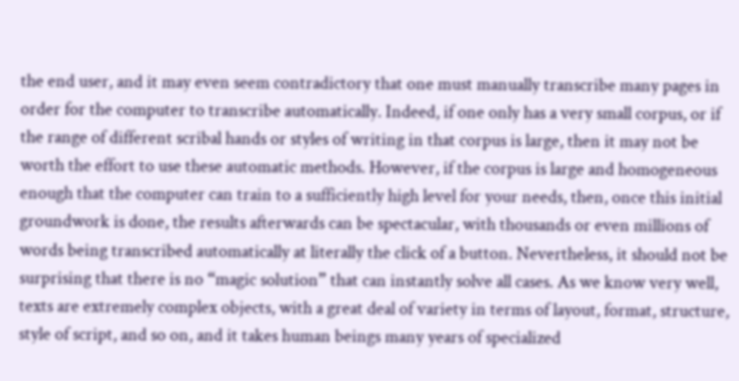the end user, and it may even seem contradictory that one must manually transcribe many pages in order for the computer to transcribe automatically. Indeed, if one only has a very small corpus, or if the range of different scribal hands or styles of writing in that corpus is large, then it may not be worth the effort to use these automatic methods. However, if the corpus is large and homogeneous enough that the computer can train to a sufficiently high level for your needs, then, once this initial groundwork is done, the results afterwards can be spectacular, with thousands or even millions of words being transcribed automatically at literally the click of a button. Nevertheless, it should not be surprising that there is no “magic solution” that can instantly solve all cases. As we know very well, texts are extremely complex objects, with a great deal of variety in terms of layout, format, structure, style of script, and so on, and it takes human beings many years of specialized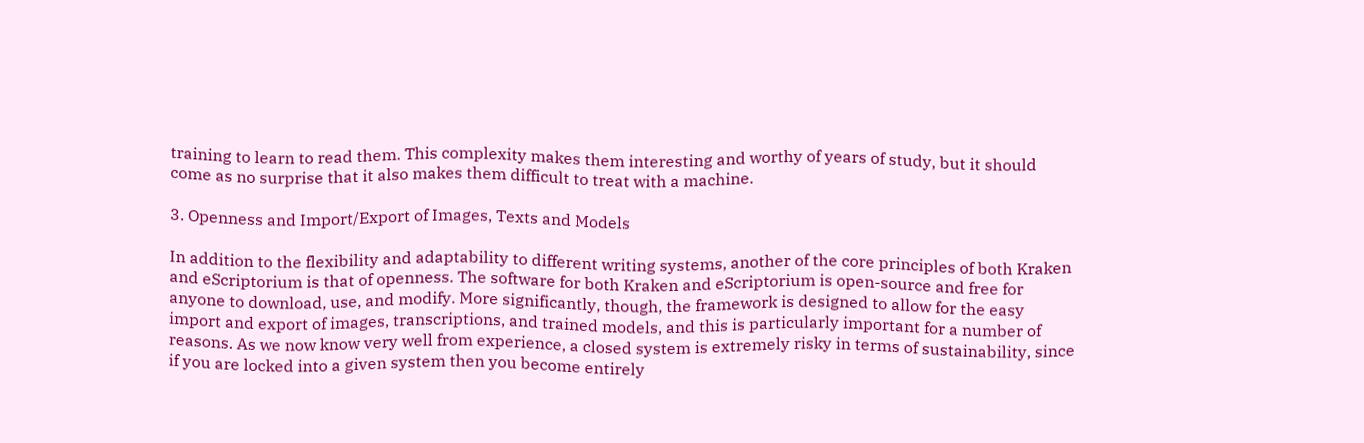training to learn to read them. This complexity makes them interesting and worthy of years of study, but it should come as no surprise that it also makes them difficult to treat with a machine.

3. Openness and Import/Export of Images, Texts and Models

In addition to the flexibility and adaptability to different writing systems, another of the core principles of both Kraken and eScriptorium is that of openness. The software for both Kraken and eScriptorium is open-source and free for anyone to download, use, and modify. More significantly, though, the framework is designed to allow for the easy import and export of images, transcriptions, and trained models, and this is particularly important for a number of reasons. As we now know very well from experience, a closed system is extremely risky in terms of sustainability, since if you are locked into a given system then you become entirely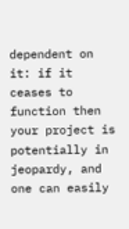dependent on it: if it ceases to function then your project is potentially in jeopardy, and one can easily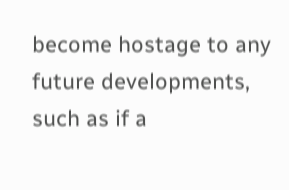become hostage to any future developments, such as if a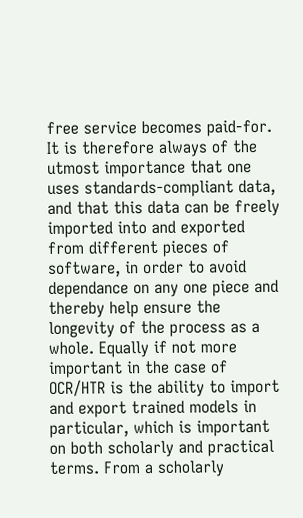free service becomes paid-for. It is therefore always of the utmost importance that one uses standards-compliant data, and that this data can be freely imported into and exported from different pieces of software, in order to avoid dependance on any one piece and thereby help ensure the longevity of the process as a whole. Equally if not more important in the case of OCR/HTR is the ability to import and export trained models in particular, which is important on both scholarly and practical terms. From a scholarly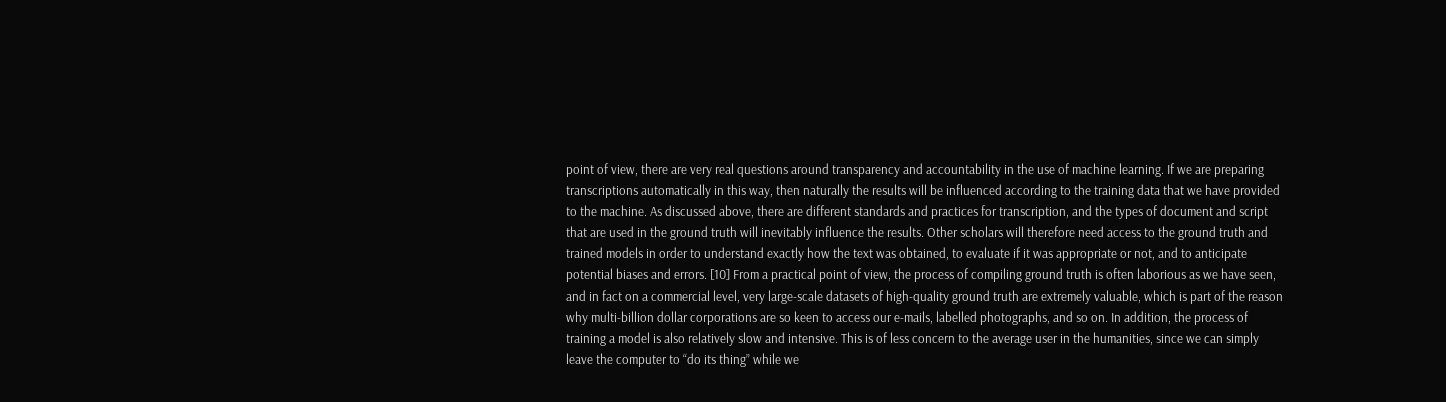point of view, there are very real questions around transparency and accountability in the use of machine learning. If we are preparing transcriptions automatically in this way, then naturally the results will be influenced according to the training data that we have provided to the machine. As discussed above, there are different standards and practices for transcription, and the types of document and script that are used in the ground truth will inevitably influence the results. Other scholars will therefore need access to the ground truth and trained models in order to understand exactly how the text was obtained, to evaluate if it was appropriate or not, and to anticipate potential biases and errors. [10] From a practical point of view, the process of compiling ground truth is often laborious as we have seen, and in fact on a commercial level, very large-scale datasets of high-quality ground truth are extremely valuable, which is part of the reason why multi-billion dollar corporations are so keen to access our e-mails, labelled photographs, and so on. In addition, the process of training a model is also relatively slow and intensive. This is of less concern to the average user in the humanities, since we can simply leave the computer to “do its thing” while we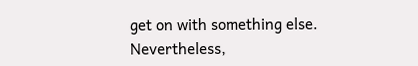get on with something else. Nevertheless,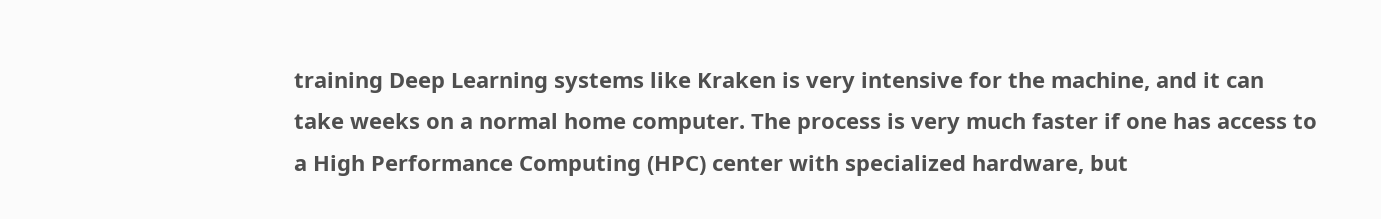training Deep Learning systems like Kraken is very intensive for the machine, and it can take weeks on a normal home computer. The process is very much faster if one has access to a High Performance Computing (HPC) center with specialized hardware, but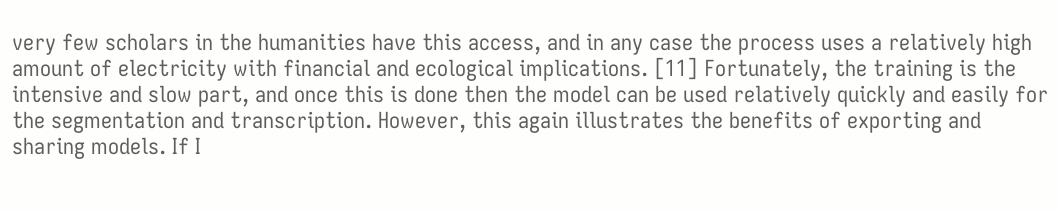very few scholars in the humanities have this access, and in any case the process uses a relatively high amount of electricity with financial and ecological implications. [11] Fortunately, the training is the intensive and slow part, and once this is done then the model can be used relatively quickly and easily for the segmentation and transcription. However, this again illustrates the benefits of exporting and sharing models. If I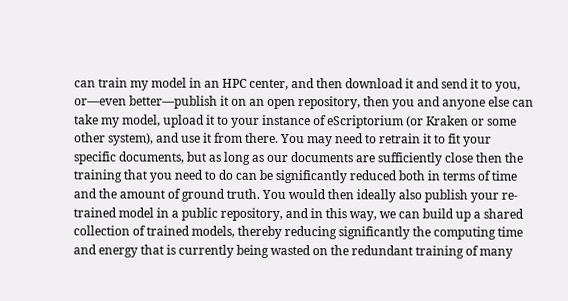can train my model in an HPC center, and then download it and send it to you, or—even better—publish it on an open repository, then you and anyone else can take my model, upload it to your instance of eScriptorium (or Kraken or some other system), and use it from there. You may need to retrain it to fit your specific documents, but as long as our documents are sufficiently close then the training that you need to do can be significantly reduced both in terms of time and the amount of ground truth. You would then ideally also publish your re-trained model in a public repository, and in this way, we can build up a shared collection of trained models, thereby reducing significantly the computing time and energy that is currently being wasted on the redundant training of many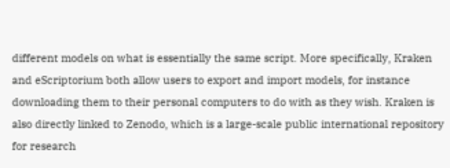different models on what is essentially the same script. More specifically, Kraken and eScriptorium both allow users to export and import models, for instance downloading them to their personal computers to do with as they wish. Kraken is also directly linked to Zenodo, which is a large-scale public international repository for research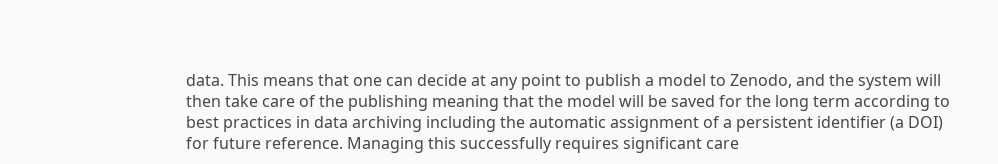data. This means that one can decide at any point to publish a model to Zenodo, and the system will then take care of the publishing meaning that the model will be saved for the long term according to best practices in data archiving including the automatic assignment of a persistent identifier (a DOI) for future reference. Managing this successfully requires significant care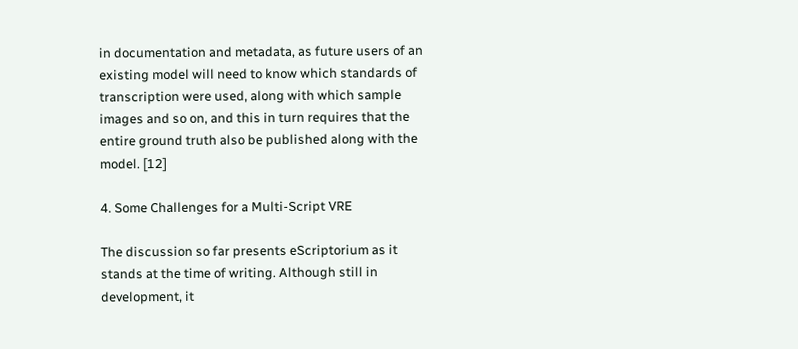in documentation and metadata, as future users of an existing model will need to know which standards of transcription were used, along with which sample images and so on, and this in turn requires that the entire ground truth also be published along with the model. [12]

4. Some Challenges for a Multi-Script VRE

The discussion so far presents eScriptorium as it stands at the time of writing. Although still in development, it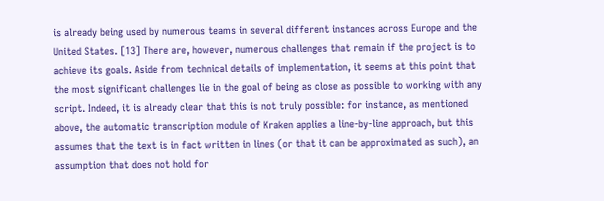is already being used by numerous teams in several different instances across Europe and the United States. [13] There are, however, numerous challenges that remain if the project is to achieve its goals. Aside from technical details of implementation, it seems at this point that the most significant challenges lie in the goal of being as close as possible to working with any script. Indeed, it is already clear that this is not truly possible: for instance, as mentioned above, the automatic transcription module of Kraken applies a line-by-line approach, but this assumes that the text is in fact written in lines (or that it can be approximated as such), an assumption that does not hold for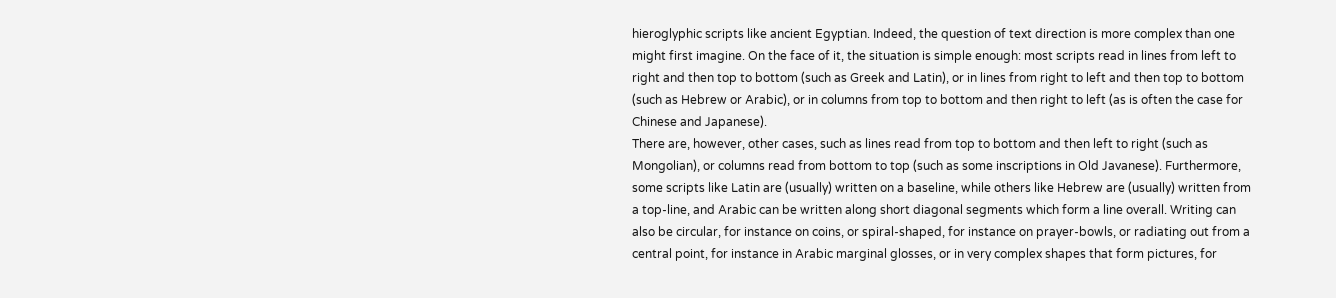hieroglyphic scripts like ancient Egyptian. Indeed, the question of text direction is more complex than one might first imagine. On the face of it, the situation is simple enough: most scripts read in lines from left to right and then top to bottom (such as Greek and Latin), or in lines from right to left and then top to bottom (such as Hebrew or Arabic), or in columns from top to bottom and then right to left (as is often the case for Chinese and Japanese).
There are, however, other cases, such as lines read from top to bottom and then left to right (such as Mongolian), or columns read from bottom to top (such as some inscriptions in Old Javanese). Furthermore, some scripts like Latin are (usually) written on a baseline, while others like Hebrew are (usually) written from a top-line, and Arabic can be written along short diagonal segments which form a line overall. Writing can also be circular, for instance on coins, or spiral-shaped, for instance on prayer-bowls, or radiating out from a central point, for instance in Arabic marginal glosses, or in very complex shapes that form pictures, for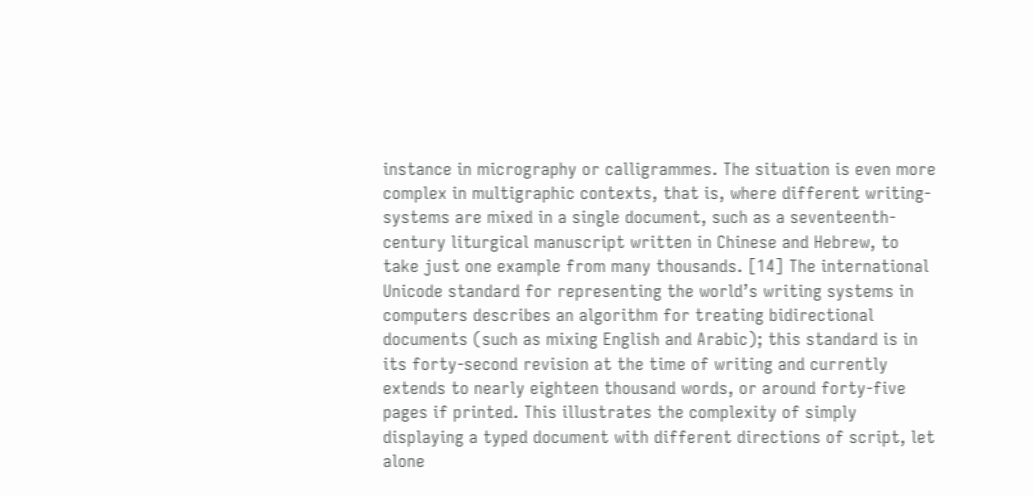instance in micrography or calligrammes. The situation is even more complex in multigraphic contexts, that is, where different writing-systems are mixed in a single document, such as a seventeenth-century liturgical manuscript written in Chinese and Hebrew, to take just one example from many thousands. [14] The international Unicode standard for representing the world’s writing systems in computers describes an algorithm for treating bidirectional documents (such as mixing English and Arabic); this standard is in its forty-second revision at the time of writing and currently extends to nearly eighteen thousand words, or around forty-five pages if printed. This illustrates the complexity of simply displaying a typed document with different directions of script, let alone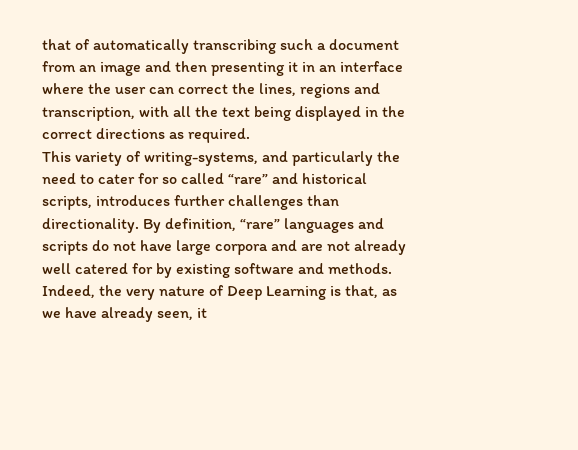that of automatically transcribing such a document from an image and then presenting it in an interface where the user can correct the lines, regions and transcription, with all the text being displayed in the correct directions as required.
This variety of writing-systems, and particularly the need to cater for so called “rare” and historical scripts, introduces further challenges than directionality. By definition, “rare” languages and scripts do not have large corpora and are not already well catered for by existing software and methods. Indeed, the very nature of Deep Learning is that, as we have already seen, it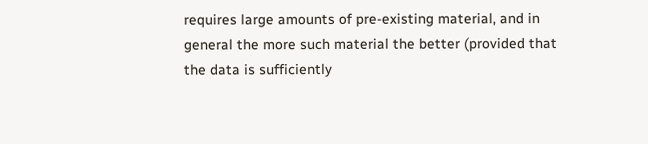requires large amounts of pre-existing material, and in general the more such material the better (provided that the data is sufficiently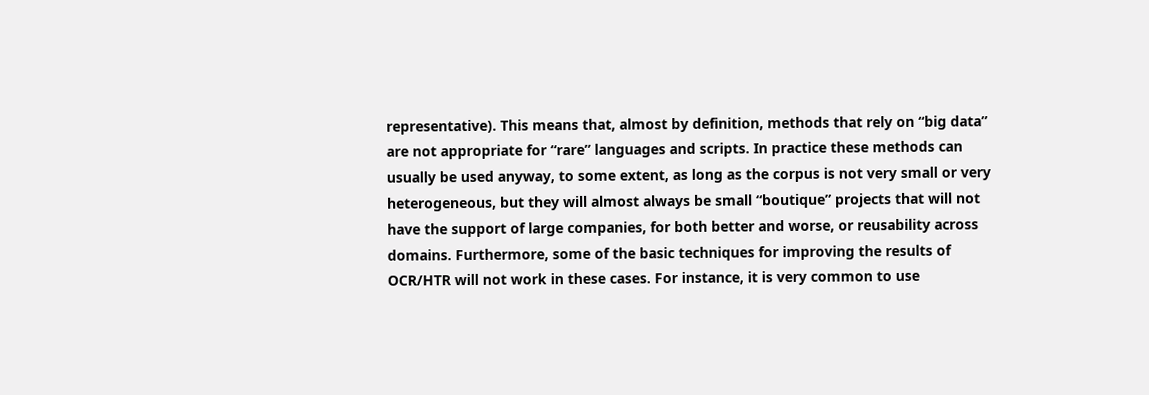representative). This means that, almost by definition, methods that rely on “big data” are not appropriate for “rare” languages and scripts. In practice these methods can usually be used anyway, to some extent, as long as the corpus is not very small or very heterogeneous, but they will almost always be small “boutique” projects that will not have the support of large companies, for both better and worse, or reusability across domains. Furthermore, some of the basic techniques for improving the results of OCR/HTR will not work in these cases. For instance, it is very common to use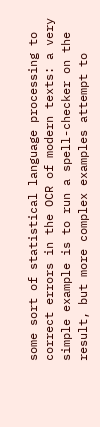some sort of statistical language processing to correct errors in the OCR of modern texts: a very simple example is to run a spell-checker on the result, but more complex examples attempt to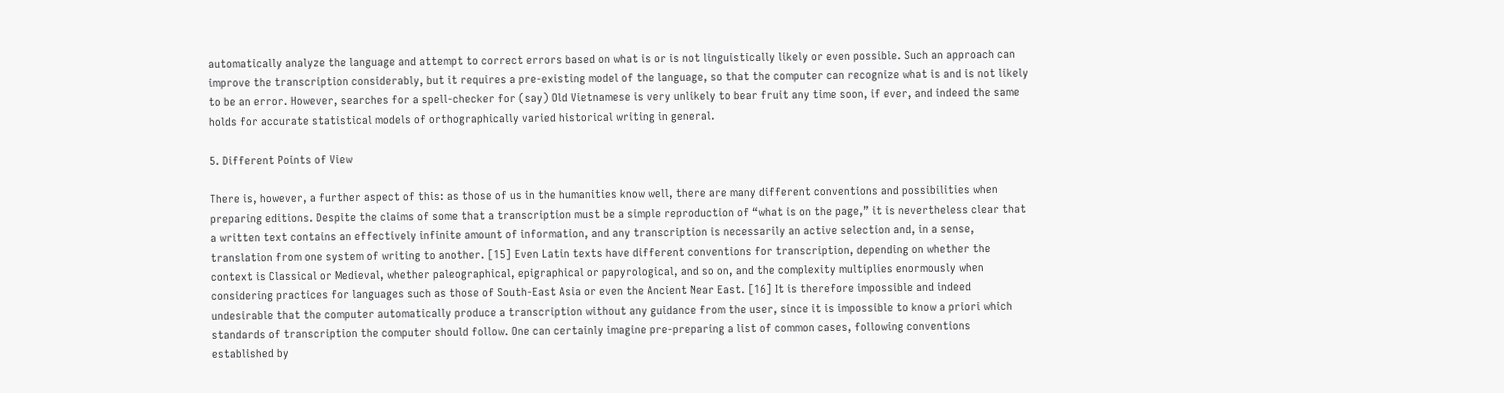automatically analyze the language and attempt to correct errors based on what is or is not linguistically likely or even possible. Such an approach can improve the transcription considerably, but it requires a pre-existing model of the language, so that the computer can recognize what is and is not likely to be an error. However, searches for a spell-checker for (say) Old Vietnamese is very unlikely to bear fruit any time soon, if ever, and indeed the same holds for accurate statistical models of orthographically varied historical writing in general.

5. Different Points of View

There is, however, a further aspect of this: as those of us in the humanities know well, there are many different conventions and possibilities when preparing editions. Despite the claims of some that a transcription must be a simple reproduction of “what is on the page,” it is nevertheless clear that a written text contains an effectively infinite amount of information, and any transcription is necessarily an active selection and, in a sense, translation from one system of writing to another. [15] Even Latin texts have different conventions for transcription, depending on whether the context is Classical or Medieval, whether paleographical, epigraphical or papyrological, and so on, and the complexity multiplies enormously when considering practices for languages such as those of South-East Asia or even the Ancient Near East. [16] It is therefore impossible and indeed undesirable that the computer automatically produce a transcription without any guidance from the user, since it is impossible to know a priori which standards of transcription the computer should follow. One can certainly imagine pre-preparing a list of common cases, following conventions established by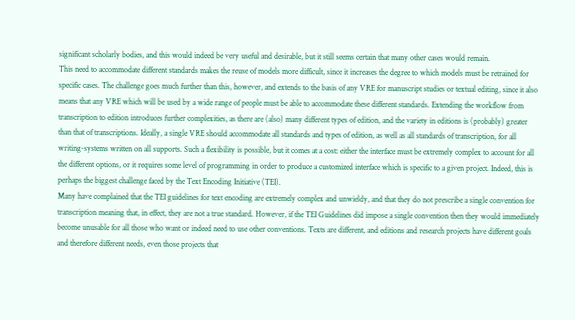significant scholarly bodies, and this would indeed be very useful and desirable, but it still seems certain that many other cases would remain.
This need to accommodate different standards makes the reuse of models more difficult, since it increases the degree to which models must be retrained for specific cases. The challenge goes much further than this, however, and extends to the basis of any VRE for manuscript studies or textual editing, since it also means that any VRE which will be used by a wide range of people must be able to accommodate these different standards. Extending the workflow from transcription to edition introduces further complexities, as there are (also) many different types of edition, and the variety in editions is (probably) greater than that of transcriptions. Ideally, a single VRE should accommodate all standards and types of edition, as well as all standards of transcription, for all writing-systems written on all supports. Such a flexibility is possible, but it comes at a cost: either the interface must be extremely complex to account for all the different options, or it requires some level of programming in order to produce a customized interface which is specific to a given project. Indeed, this is perhaps the biggest challenge faced by the Text Encoding Initiative (TEI).
Many have complained that the TEI guidelines for text encoding are extremely complex and unwieldy, and that they do not prescribe a single convention for transcription meaning that, in effect, they are not a true standard. However, if the TEI Guidelines did impose a single convention then they would immediately become unusable for all those who want or indeed need to use other conventions. Texts are different, and editions and research projects have different goals and therefore different needs, even those projects that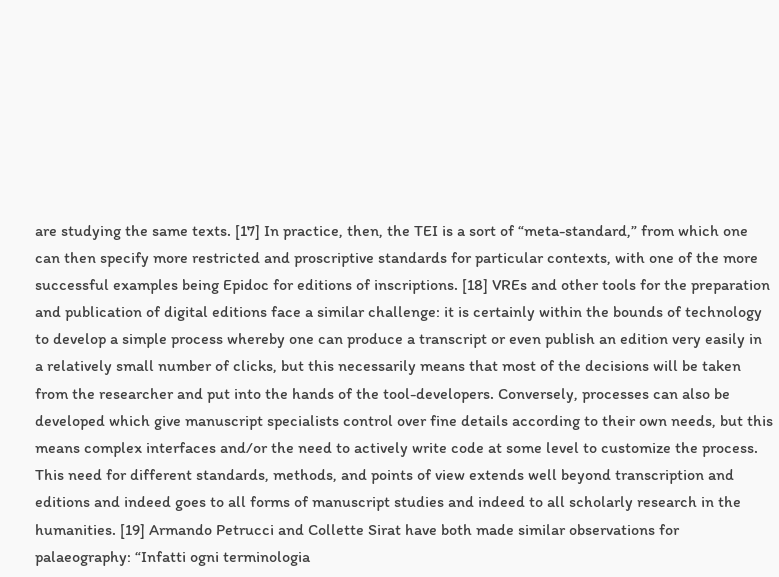are studying the same texts. [17] In practice, then, the TEI is a sort of “meta-standard,” from which one can then specify more restricted and proscriptive standards for particular contexts, with one of the more successful examples being Epidoc for editions of inscriptions. [18] VREs and other tools for the preparation and publication of digital editions face a similar challenge: it is certainly within the bounds of technology to develop a simple process whereby one can produce a transcript or even publish an edition very easily in a relatively small number of clicks, but this necessarily means that most of the decisions will be taken from the researcher and put into the hands of the tool-developers. Conversely, processes can also be developed which give manuscript specialists control over fine details according to their own needs, but this means complex interfaces and/or the need to actively write code at some level to customize the process.
This need for different standards, methods, and points of view extends well beyond transcription and editions and indeed goes to all forms of manuscript studies and indeed to all scholarly research in the humanities. [19] Armando Petrucci and Collette Sirat have both made similar observations for palaeography: “Infatti ogni terminologia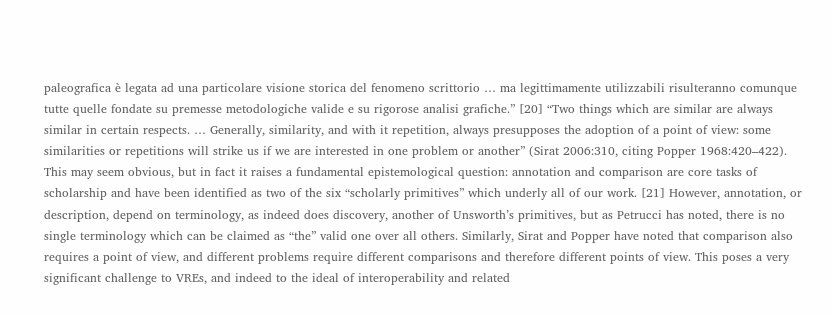paleografica è legata ad una particolare visione storica del fenomeno scrittorio … ma legittimamente utilizzabili risulteranno comunque tutte quelle fondate su premesse metodologiche valide e su rigorose analisi grafiche.” [20] “Two things which are similar are always similar in certain respects. … Generally, similarity, and with it repetition, always presupposes the adoption of a point of view: some similarities or repetitions will strike us if we are interested in one problem or another” (Sirat 2006:310, citing Popper 1968:420–422).
This may seem obvious, but in fact it raises a fundamental epistemological question: annotation and comparison are core tasks of scholarship and have been identified as two of the six “scholarly primitives” which underly all of our work. [21] However, annotation, or description, depend on terminology, as indeed does discovery, another of Unsworth’s primitives, but as Petrucci has noted, there is no single terminology which can be claimed as “the” valid one over all others. Similarly, Sirat and Popper have noted that comparison also requires a point of view, and different problems require different comparisons and therefore different points of view. This poses a very significant challenge to VREs, and indeed to the ideal of interoperability and related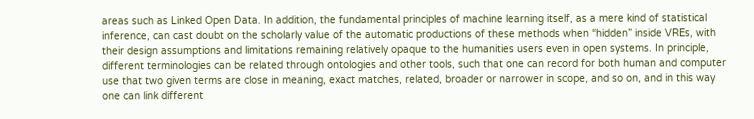areas such as Linked Open Data. In addition, the fundamental principles of machine learning itself, as a mere kind of statistical inference, can cast doubt on the scholarly value of the automatic productions of these methods when “hidden” inside VREs, with their design assumptions and limitations remaining relatively opaque to the humanities users even in open systems. In principle, different terminologies can be related through ontologies and other tools, such that one can record for both human and computer use that two given terms are close in meaning, exact matches, related, broader or narrower in scope, and so on, and in this way one can link different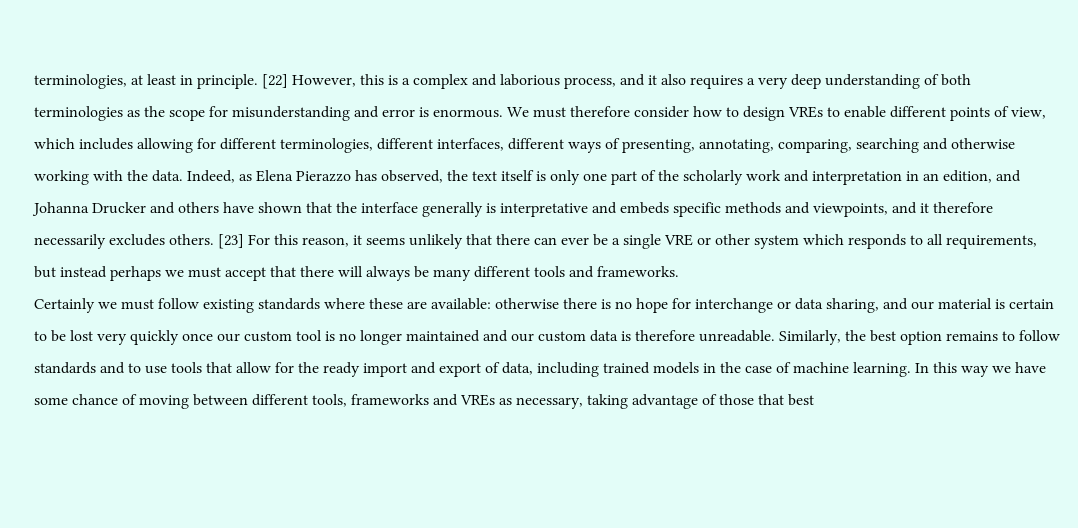terminologies, at least in principle. [22] However, this is a complex and laborious process, and it also requires a very deep understanding of both terminologies as the scope for misunderstanding and error is enormous. We must therefore consider how to design VREs to enable different points of view, which includes allowing for different terminologies, different interfaces, different ways of presenting, annotating, comparing, searching and otherwise working with the data. Indeed, as Elena Pierazzo has observed, the text itself is only one part of the scholarly work and interpretation in an edition, and Johanna Drucker and others have shown that the interface generally is interpretative and embeds specific methods and viewpoints, and it therefore necessarily excludes others. [23] For this reason, it seems unlikely that there can ever be a single VRE or other system which responds to all requirements, but instead perhaps we must accept that there will always be many different tools and frameworks.
Certainly we must follow existing standards where these are available: otherwise there is no hope for interchange or data sharing, and our material is certain to be lost very quickly once our custom tool is no longer maintained and our custom data is therefore unreadable. Similarly, the best option remains to follow standards and to use tools that allow for the ready import and export of data, including trained models in the case of machine learning. In this way we have some chance of moving between different tools, frameworks and VREs as necessary, taking advantage of those that best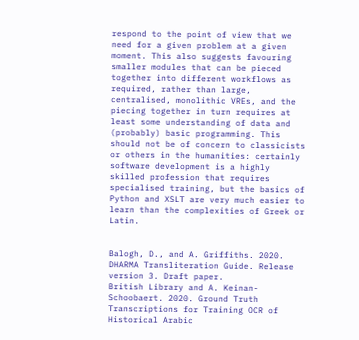respond to the point of view that we need for a given problem at a given moment. This also suggests favouring smaller modules that can be pieced together into different workflows as required, rather than large, centralised, monolithic VREs, and the piecing together in turn requires at least some understanding of data and (probably) basic programming. This should not be of concern to classicists or others in the humanities: certainly software development is a highly skilled profession that requires specialised training, but the basics of Python and XSLT are very much easier to learn than the complexities of Greek or Latin.


Balogh, D., and A. Griffiths. 2020. DHARMA Transliteration Guide. Release version 3. Draft paper.
British Library and A. Keinan-Schoobaert. 2020. Ground Truth Transcriptions for Training OCR of Historical Arabic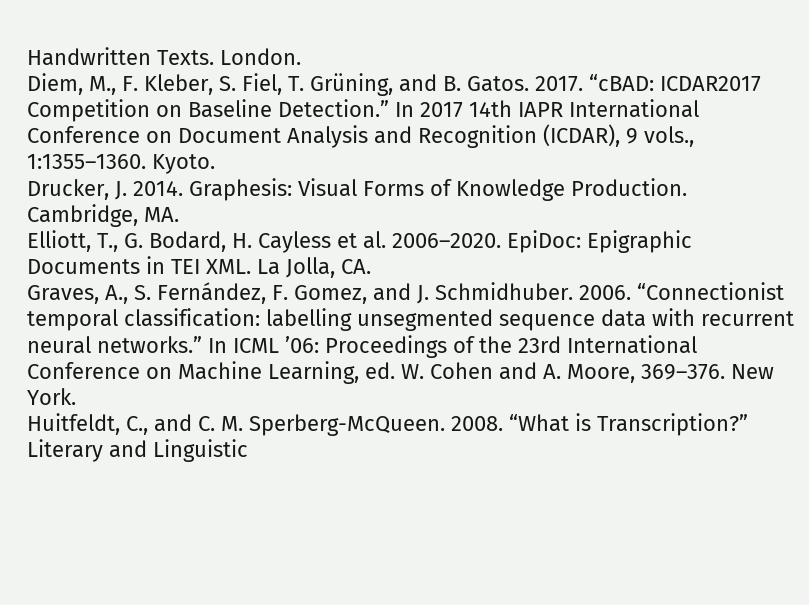Handwritten Texts. London.
Diem, M., F. Kleber, S. Fiel, T. Grüning, and B. Gatos. 2017. “cBAD: ICDAR2017 Competition on Baseline Detection.” In 2017 14th IAPR International Conference on Document Analysis and Recognition (ICDAR), 9 vols., 1:1355–1360. Kyoto.
Drucker, J. 2014. Graphesis: Visual Forms of Knowledge Production. Cambridge, MA.
Elliott, T., G. Bodard, H. Cayless et al. 2006–2020. EpiDoc: Epigraphic Documents in TEI XML. La Jolla, CA.
Graves, A., S. Fernández, F. Gomez, and J. Schmidhuber. 2006. “Connectionist temporal classification: labelling unsegmented sequence data with recurrent neural networks.” In ICML ’06: Proceedings of the 23rd International Conference on Machine Learning, ed. W. Cohen and A. Moore, 369–376. New York.
Huitfeldt, C., and C. M. Sperberg-McQueen. 2008. “What is Transcription?” Literary and Linguistic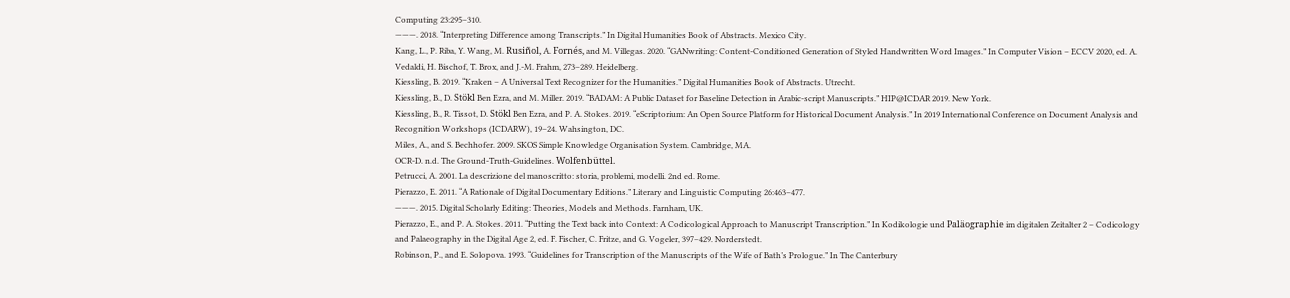Computing 23:295–310.
———. 2018. “Interpreting Difference among Transcripts.” In Digital Humanities Book of Abstracts. Mexico City.
Kang, L., P. Riba, Y. Wang, M. Rusiñol, A. Fornés, and M. Villegas. 2020. “GANwriting: Content-Conditioned Generation of Styled Handwritten Word Images.” In Computer Vision – ECCV 2020, ed. A. Vedaldi, H. Bischof, T. Brox, and J.-M. Frahm, 273–289. Heidelberg.
Kiessling, B. 2019. “Kraken – A Universal Text Recognizer for the Humanities.” Digital Humanities Book of Abstracts. Utrecht.
Kiessling, B., D. Stökl Ben Ezra, and M. Miller. 2019. “BADAM: A Public Dataset for Baseline Detection in Arabic-script Manuscripts.” HIP@ICDAR 2019. New York.
Kiessling, B., R. Tissot, D. Stökl Ben Ezra, and P. A. Stokes. 2019. “eScriptorium: An Open Source Platform for Historical Document Analysis.” In 2019 International Conference on Document Analysis and Recognition Workshops (ICDARW), 19–24. Wahsington, DC.
Miles, A., and S. Bechhofer. 2009. SKOS Simple Knowledge Organisation System. Cambridge, MA.
OCR-D. n.d. The Ground-Truth-Guidelines. Wolfenbüttel.
Petrucci, A. 2001. La descrizione del manoscritto: storia, problemi, modelli. 2nd ed. Rome.
Pierazzo, E. 2011. “A Rationale of Digital Documentary Editions.” Literary and Linguistic Computing 26:463–477.
———. 2015. Digital Scholarly Editing: Theories, Models and Methods. Farnham, UK.
Pierazzo, E., and P. A. Stokes. 2011. “Putting the Text back into Context: A Codicological Approach to Manuscript Transcription.” In Kodikologie und Paläographie im digitalen Zeitalter 2 – Codicology and Palaeography in the Digital Age 2, ed. F. Fischer, C. Fritze, and G. Vogeler, 397–429. Norderstedt.
Robinson, P., and E. Solopova. 1993. “Guidelines for Transcription of the Manuscripts of the Wife of Bath’s Prologue.” In The Canterbury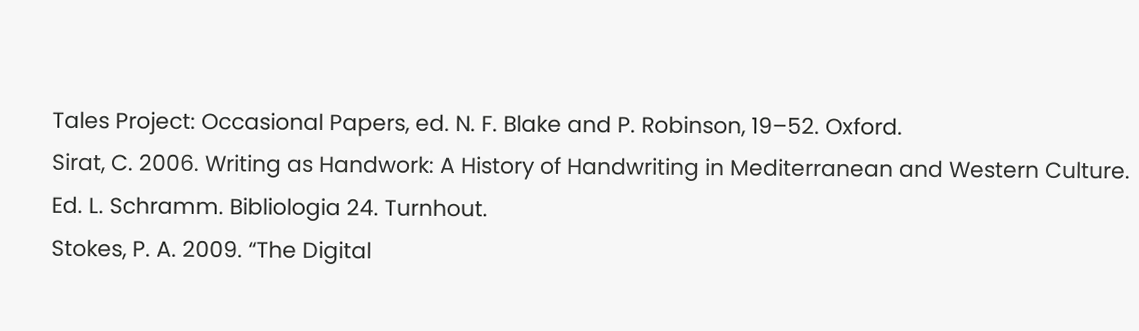Tales Project: Occasional Papers, ed. N. F. Blake and P. Robinson, 19–52. Oxford.
Sirat, C. 2006. Writing as Handwork: A History of Handwriting in Mediterranean and Western Culture. Ed. L. Schramm. Bibliologia 24. Turnhout.
Stokes, P. A. 2009. “The Digital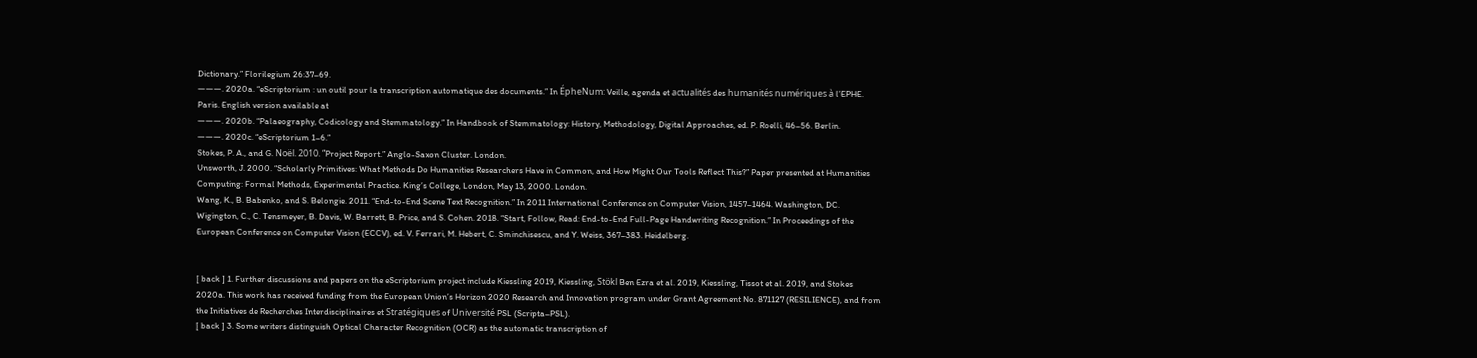Dictionary.” Florilegium 26:37–69.
———. 2020a. “eScriptorium : un outil pour la transcription automatique des documents.” In ÉpheNum: Veille, agenda et actualités des humanités numériques à l’EPHE. Paris. English version available at
———. 2020b. “Palaeography, Codicology and Stemmatology.” In Handbook of Stemmatology: History, Methodology, Digital Approaches, ed. P. Roelli, 46–56. Berlin.
———. 2020c. “eScriptorium 1–6.”
Stokes, P. A., and G. Noël. 2010. “Project Report.” Anglo-Saxon Cluster. London.
Unsworth, J. 2000. “Scholarly Primitives: What Methods Do Humanities Researchers Have in Common, and How Might Our Tools Reflect This?” Paper presented at Humanities Computing: Formal Methods, Experimental Practice. King’s College, London, May 13, 2000. London.
Wang, K., B. Babenko, and S. Belongie. 2011. “End-to-End Scene Text Recognition.” In 2011 International Conference on Computer Vision, 1457–1464. Washington, DC.
Wigington, C., C. Tensmeyer, B. Davis, W. Barrett, B. Price, and S. Cohen. 2018. “Start, Follow, Read: End-to-End Full-Page Handwriting Recognition.” In Proceedings of the European Conference on Computer Vision (ECCV), ed. V. Ferrari, M. Hebert, C. Sminchisescu, and Y. Weiss, 367–383. Heidelberg.


[ back ] 1. Further discussions and papers on the eScriptorium project include Kiessling 2019, Kiessling, Stökl Ben Ezra et al. 2019, Kiessling, Tissot et al. 2019, and Stokes 2020a. This work has received funding from the European Union’s Horizon 2020 Research and Innovation program under Grant Agreement No. 871127 (RESILIENCE), and from the Initiatives de Recherches Interdisciplinaires et Stratégiques of Université PSL (Scripta–PSL).
[ back ] 3. Some writers distinguish Optical Character Recognition (OCR) as the automatic transcription of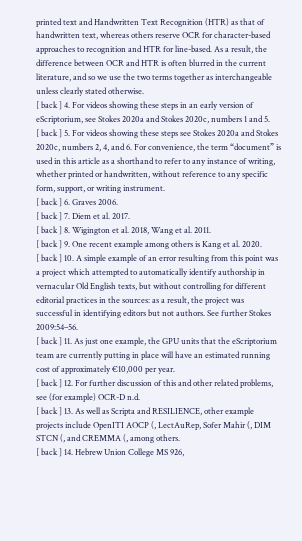printed text and Handwritten Text Recognition (HTR) as that of handwritten text, whereas others reserve OCR for character-based approaches to recognition and HTR for line-based. As a result, the difference between OCR and HTR is often blurred in the current literature, and so we use the two terms together as interchangeable unless clearly stated otherwise.
[ back ] 4. For videos showing these steps in an early version of eScriptorium, see Stokes 2020a and Stokes 2020c, numbers 1 and 5.
[ back ] 5. For videos showing these steps see Stokes 2020a and Stokes 2020c, numbers 2, 4, and 6. For convenience, the term “document” is used in this article as a shorthand to refer to any instance of writing, whether printed or handwritten, without reference to any specific form, support, or writing instrument.
[ back ] 6. Graves 2006.
[ back ] 7. Diem et al. 2017.
[ back ] 8. Wigington et al. 2018, Wang et al. 2011.
[ back ] 9. One recent example among others is Kang et al. 2020.
[ back ] 10. A simple example of an error resulting from this point was a project which attempted to automatically identify authorship in vernacular Old English texts, but without controlling for different editorial practices in the sources: as a result, the project was successful in identifying editors but not authors. See further Stokes 2009:54–56.
[ back ] 11. As just one example, the GPU units that the eScriptorium team are currently putting in place will have an estimated running cost of approximately €10,000 per year.
[ back ] 12. For further discussion of this and other related problems, see (for example) OCR-D n.d.
[ back ] 13. As well as Scripta and RESILIENCE, other example projects include OpenITI AOCP (, LectAuRep, Sofer Mahir (, DIM STCN (, and CREMMA (, among others.
[ back ] 14. Hebrew Union College MS 926,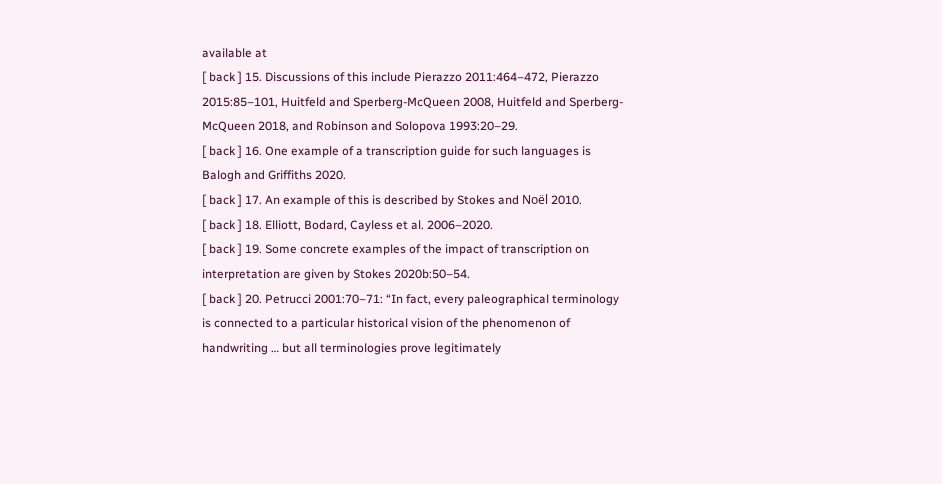available at
[ back ] 15. Discussions of this include Pierazzo 2011:464–472, Pierazzo 2015:85–101, Huitfeld and Sperberg-McQueen 2008, Huitfeld and Sperberg-McQueen 2018, and Robinson and Solopova 1993:20–29.
[ back ] 16. One example of a transcription guide for such languages is Balogh and Griffiths 2020.
[ back ] 17. An example of this is described by Stokes and Noël 2010.
[ back ] 18. Elliott, Bodard, Cayless et al. 2006–2020.
[ back ] 19. Some concrete examples of the impact of transcription on interpretation are given by Stokes 2020b:50–54.
[ back ] 20. Petrucci 2001:70–71: “In fact, every paleographical terminology is connected to a particular historical vision of the phenomenon of handwriting … but all terminologies prove legitimately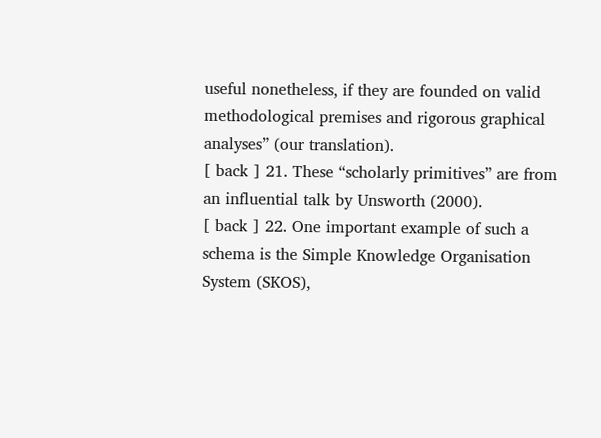useful nonetheless, if they are founded on valid methodological premises and rigorous graphical analyses” (our translation).
[ back ] 21. These “scholarly primitives” are from an influential talk by Unsworth (2000).
[ back ] 22. One important example of such a schema is the Simple Knowledge Organisation System (SKOS),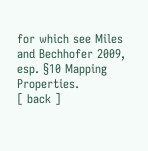for which see Miles and Bechhofer 2009, esp. §10 Mapping Properties.
[ back ]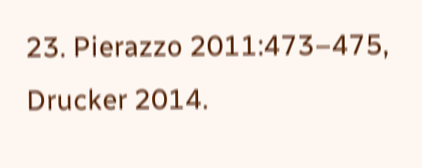23. Pierazzo 2011:473–475, Drucker 2014.